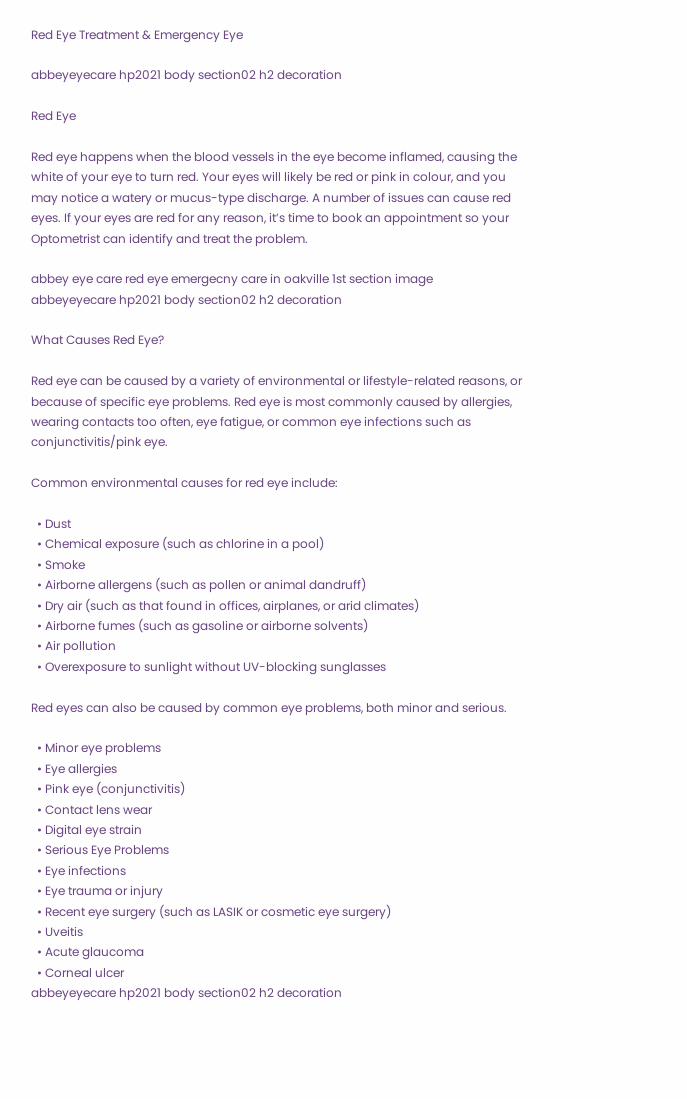Red Eye Treatment & Emergency Eye

abbeyeyecare hp2021 body section02 h2 decoration

Red Eye

Red eye happens when the blood vessels in the eye become inflamed, causing the white of your eye to turn red. Your eyes will likely be red or pink in colour, and you may notice a watery or mucus-type discharge. A number of issues can cause red eyes. If your eyes are red for any reason, it’s time to book an appointment so your Optometrist can identify and treat the problem.

abbey eye care red eye emergecny care in oakville 1st section image
abbeyeyecare hp2021 body section02 h2 decoration

What Causes Red Eye?

Red eye can be caused by a variety of environmental or lifestyle-related reasons, or because of specific eye problems. Red eye is most commonly caused by allergies, wearing contacts too often, eye fatigue, or common eye infections such as conjunctivitis/pink eye.

Common environmental causes for red eye include:

  • Dust
  • Chemical exposure (such as chlorine in a pool)
  • Smoke
  • Airborne allergens (such as pollen or animal dandruff)
  • Dry air (such as that found in offices, airplanes, or arid climates)
  • Airborne fumes (such as gasoline or airborne solvents)
  • Air pollution
  • Overexposure to sunlight without UV-blocking sunglasses

Red eyes can also be caused by common eye problems, both minor and serious.

  • Minor eye problems
  • Eye allergies
  • Pink eye (conjunctivitis)
  • Contact lens wear
  • Digital eye strain
  • Serious Eye Problems
  • Eye infections
  • Eye trauma or injury
  • Recent eye surgery (such as LASIK or cosmetic eye surgery)
  • Uveitis
  • Acute glaucoma
  • Corneal ulcer
abbeyeyecare hp2021 body section02 h2 decoration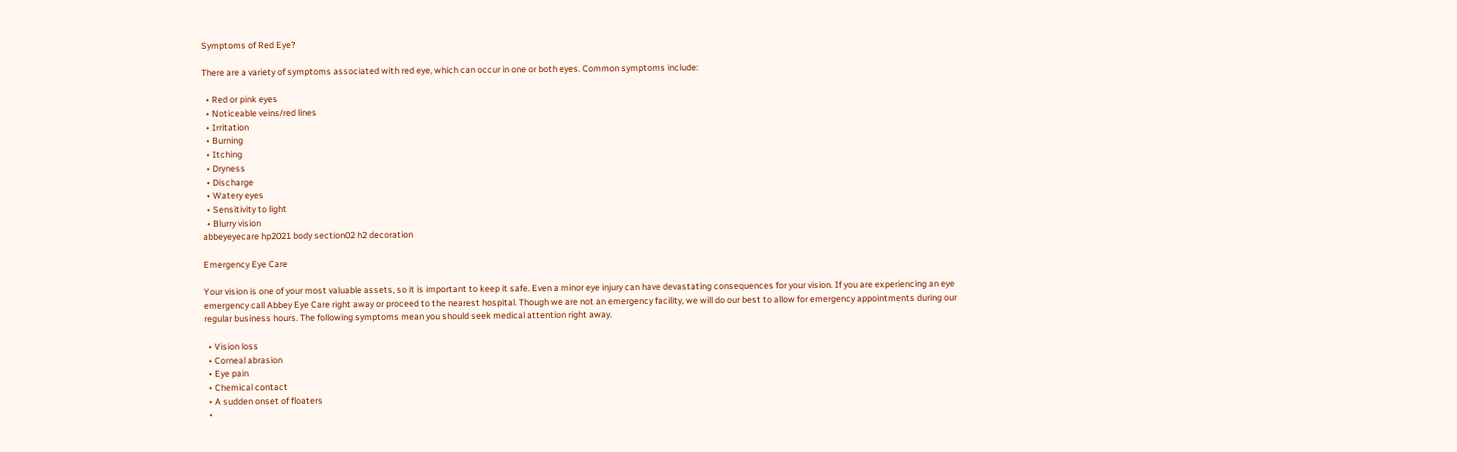Symptoms of Red Eye?

There are a variety of symptoms associated with red eye, which can occur in one or both eyes. Common symptoms include:

  • Red or pink eyes
  • Noticeable veins/red lines
  • Irritation
  • Burning
  • Itching
  • Dryness
  • Discharge
  • Watery eyes
  • Sensitivity to light
  • Blurry vision
abbeyeyecare hp2021 body section02 h2 decoration

Emergency Eye Care

Your vision is one of your most valuable assets, so it is important to keep it safe. Even a minor eye injury can have devastating consequences for your vision. If you are experiencing an eye emergency call Abbey Eye Care right away or proceed to the nearest hospital. Though we are not an emergency facility, we will do our best to allow for emergency appointments during our regular business hours. The following symptoms mean you should seek medical attention right away.

  • Vision loss
  • Corneal abrasion
  • Eye pain
  • Chemical contact
  • A sudden onset of floaters
  •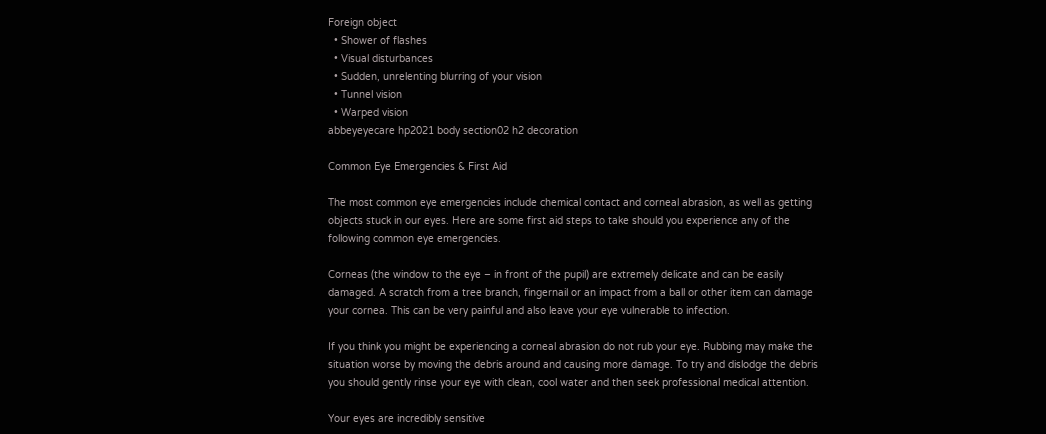Foreign object
  • Shower of flashes
  • Visual disturbances
  • Sudden, unrelenting blurring of your vision
  • Tunnel vision
  • Warped vision
abbeyeyecare hp2021 body section02 h2 decoration

Common Eye Emergencies & First Aid

The most common eye emergencies include chemical contact and corneal abrasion, as well as getting objects stuck in our eyes. Here are some first aid steps to take should you experience any of the following common eye emergencies.

Corneas (the window to the eye – in front of the pupil) are extremely delicate and can be easily damaged. A scratch from a tree branch, fingernail or an impact from a ball or other item can damage your cornea. This can be very painful and also leave your eye vulnerable to infection.

If you think you might be experiencing a corneal abrasion do not rub your eye. Rubbing may make the situation worse by moving the debris around and causing more damage. To try and dislodge the debris you should gently rinse your eye with clean, cool water and then seek professional medical attention.

Your eyes are incredibly sensitive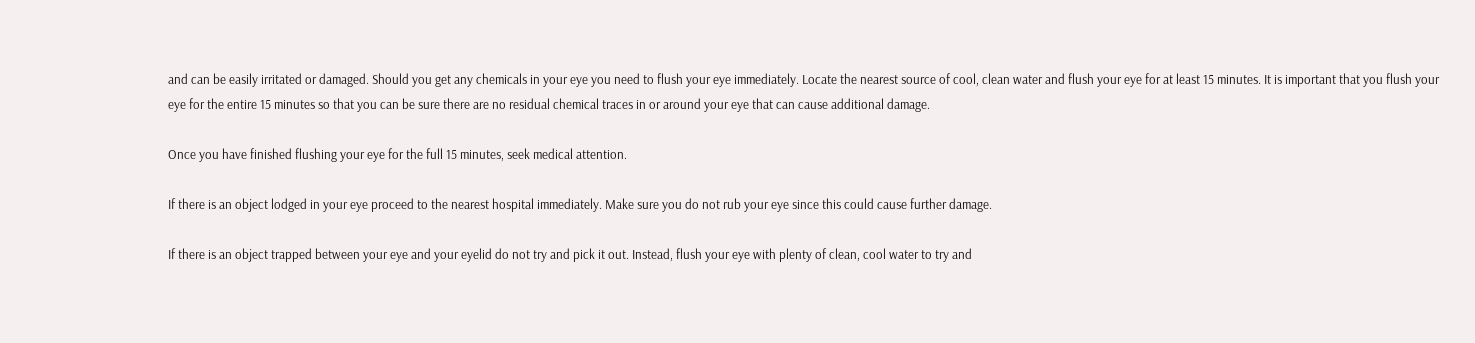and can be easily irritated or damaged. Should you get any chemicals in your eye you need to flush your eye immediately. Locate the nearest source of cool, clean water and flush your eye for at least 15 minutes. It is important that you flush your eye for the entire 15 minutes so that you can be sure there are no residual chemical traces in or around your eye that can cause additional damage.

Once you have finished flushing your eye for the full 15 minutes, seek medical attention.

If there is an object lodged in your eye proceed to the nearest hospital immediately. Make sure you do not rub your eye since this could cause further damage.

If there is an object trapped between your eye and your eyelid do not try and pick it out. Instead, flush your eye with plenty of clean, cool water to try and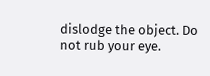dislodge the object. Do not rub your eye.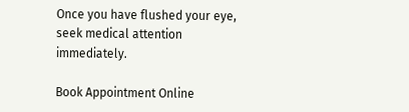Once you have flushed your eye, seek medical attention immediately.

Book Appointment Online